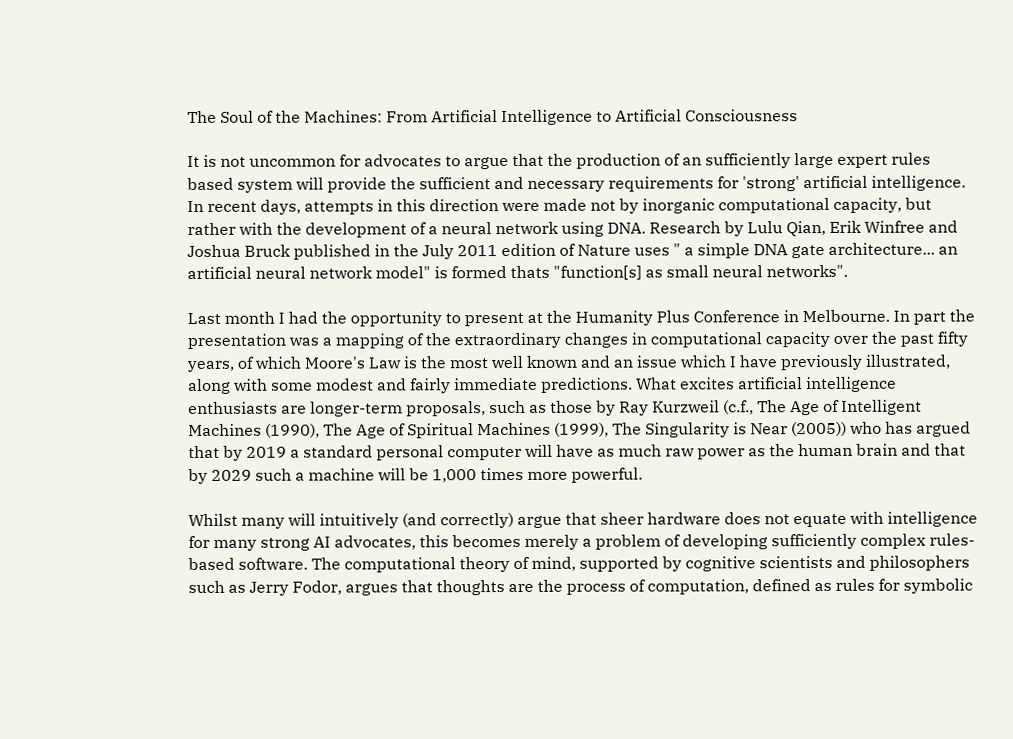The Soul of the Machines: From Artificial Intelligence to Artificial Consciousness

It is not uncommon for advocates to argue that the production of an sufficiently large expert rules based system will provide the sufficient and necessary requirements for 'strong' artificial intelligence. In recent days, attempts in this direction were made not by inorganic computational capacity, but rather with the development of a neural network using DNA. Research by Lulu Qian, Erik Winfree and Joshua Bruck published in the July 2011 edition of Nature uses " a simple DNA gate architecture... an artificial neural network model" is formed thats "function[s] as small neural networks".

Last month I had the opportunity to present at the Humanity Plus Conference in Melbourne. In part the presentation was a mapping of the extraordinary changes in computational capacity over the past fifty years, of which Moore's Law is the most well known and an issue which I have previously illustrated, along with some modest and fairly immediate predictions. What excites artificial intelligence enthusiasts are longer-term proposals, such as those by Ray Kurzweil (c.f., The Age of Intelligent Machines (1990), The Age of Spiritual Machines (1999), The Singularity is Near (2005)) who has argued that by 2019 a standard personal computer will have as much raw power as the human brain and that by 2029 such a machine will be 1,000 times more powerful.

Whilst many will intuitively (and correctly) argue that sheer hardware does not equate with intelligence for many strong AI advocates, this becomes merely a problem of developing sufficiently complex rules-based software. The computational theory of mind, supported by cognitive scientists and philosophers such as Jerry Fodor, argues that thoughts are the process of computation, defined as rules for symbolic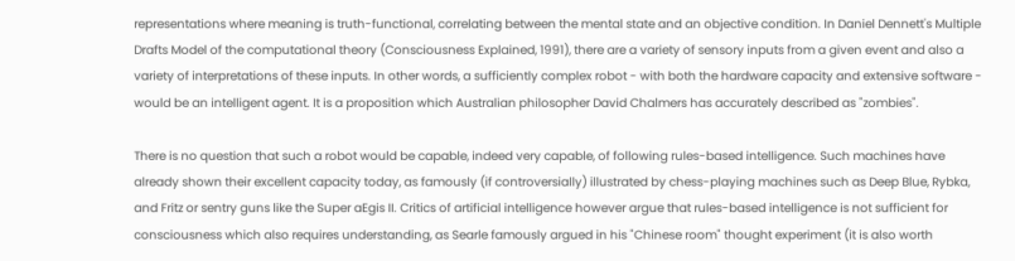representations where meaning is truth-functional, correlating between the mental state and an objective condition. In Daniel Dennett's Multiple Drafts Model of the computational theory (Consciousness Explained, 1991), there are a variety of sensory inputs from a given event and also a variety of interpretations of these inputs. In other words, a sufficiently complex robot - with both the hardware capacity and extensive software - would be an intelligent agent. It is a proposition which Australian philosopher David Chalmers has accurately described as "zombies".

There is no question that such a robot would be capable, indeed very capable, of following rules-based intelligence. Such machines have already shown their excellent capacity today, as famously (if controversially) illustrated by chess-playing machines such as Deep Blue, Rybka, and Fritz or sentry guns like the Super aEgis II. Critics of artificial intelligence however argue that rules-based intelligence is not sufficient for consciousness which also requires understanding, as Searle famously argued in his "Chinese room" thought experiment (it is also worth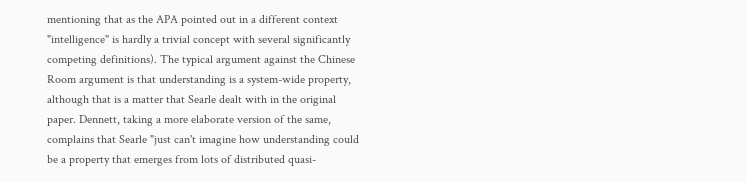mentioning that as the APA pointed out in a different context "intelligence" is hardly a trivial concept with several significantly competing definitions). The typical argument against the Chinese Room argument is that understanding is a system-wide property, although that is a matter that Searle dealt with in the original paper. Dennett, taking a more elaborate version of the same, complains that Searle "just can't imagine how understanding could be a property that emerges from lots of distributed quasi-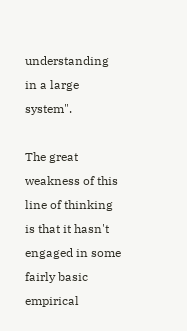understanding in a large system".

The great weakness of this line of thinking is that it hasn't engaged in some fairly basic empirical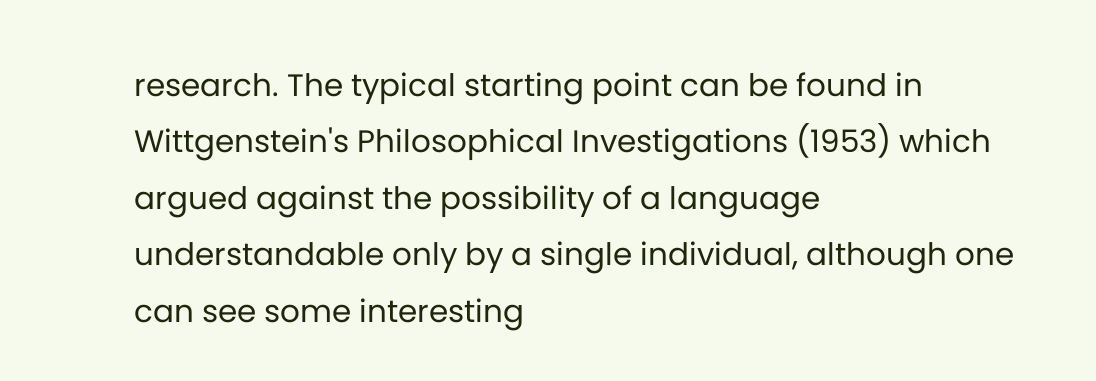research. The typical starting point can be found in Wittgenstein's Philosophical Investigations (1953) which argued against the possibility of a language understandable only by a single individual, although one can see some interesting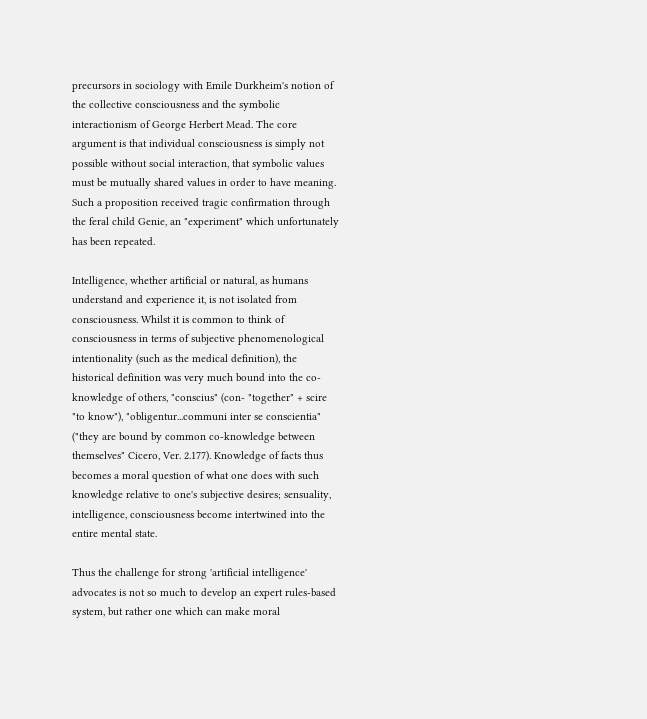precursors in sociology with Emile Durkheim's notion of the collective consciousness and the symbolic interactionism of George Herbert Mead. The core argument is that individual consciousness is simply not possible without social interaction, that symbolic values must be mutually shared values in order to have meaning. Such a proposition received tragic confirmation through the feral child Genie, an "experiment" which unfortunately has been repeated.

Intelligence, whether artificial or natural, as humans understand and experience it, is not isolated from consciousness. Whilst it is common to think of consciousness in terms of subjective phenomenological intentionality (such as the medical definition), the historical definition was very much bound into the co-knowledge of others, "conscius" (con- "together" + scire "to know"), "obligentur...communi inter se conscientia" ("they are bound by common co-knowledge between themselves" Cicero, Ver. 2.177). Knowledge of facts thus becomes a moral question of what one does with such knowledge relative to one's subjective desires; sensuality, intelligence, consciousness become intertwined into the entire mental state.

Thus the challenge for strong 'artificial intelligence' advocates is not so much to develop an expert rules-based system, but rather one which can make moral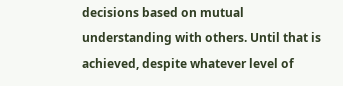decisions based on mutual understanding with others. Until that is achieved, despite whatever level of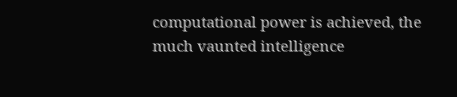computational power is achieved, the much vaunted intelligence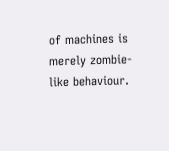of machines is merely zombie-like behaviour.